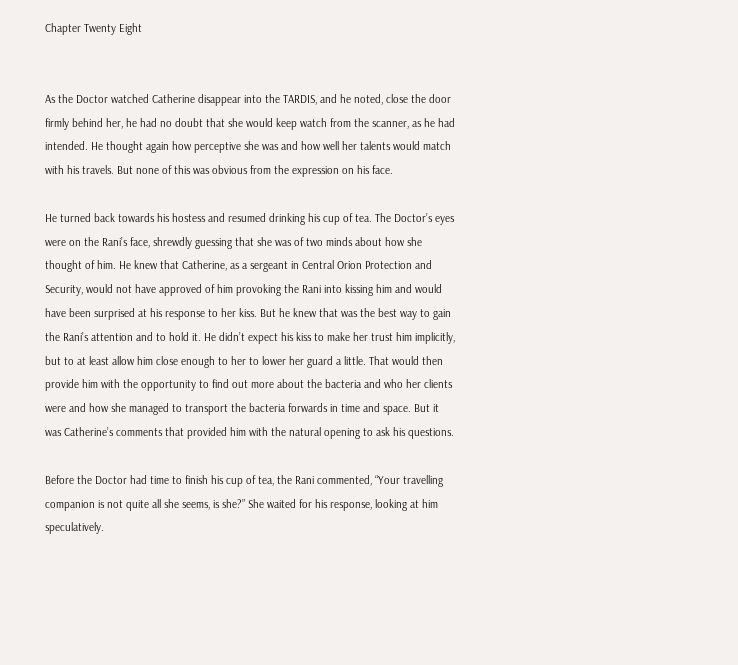Chapter Twenty Eight


As the Doctor watched Catherine disappear into the TARDIS, and he noted, close the door firmly behind her, he had no doubt that she would keep watch from the scanner, as he had intended. He thought again how perceptive she was and how well her talents would match with his travels. But none of this was obvious from the expression on his face.

He turned back towards his hostess and resumed drinking his cup of tea. The Doctor’s eyes were on the Rani’s face, shrewdly guessing that she was of two minds about how she thought of him. He knew that Catherine, as a sergeant in Central Orion Protection and Security, would not have approved of him provoking the Rani into kissing him and would have been surprised at his response to her kiss. But he knew that was the best way to gain the Rani’s attention and to hold it. He didn’t expect his kiss to make her trust him implicitly, but to at least allow him close enough to her to lower her guard a little. That would then provide him with the opportunity to find out more about the bacteria and who her clients were and how she managed to transport the bacteria forwards in time and space. But it was Catherine’s comments that provided him with the natural opening to ask his questions.

Before the Doctor had time to finish his cup of tea, the Rani commented, “Your travelling companion is not quite all she seems, is she?” She waited for his response, looking at him speculatively.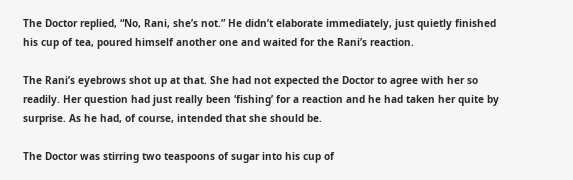The Doctor replied, “No, Rani, she’s not.” He didn’t elaborate immediately, just quietly finished his cup of tea, poured himself another one and waited for the Rani’s reaction.

The Rani’s eyebrows shot up at that. She had not expected the Doctor to agree with her so readily. Her question had just really been ‘fishing’ for a reaction and he had taken her quite by surprise. As he had, of course, intended that she should be.

The Doctor was stirring two teaspoons of sugar into his cup of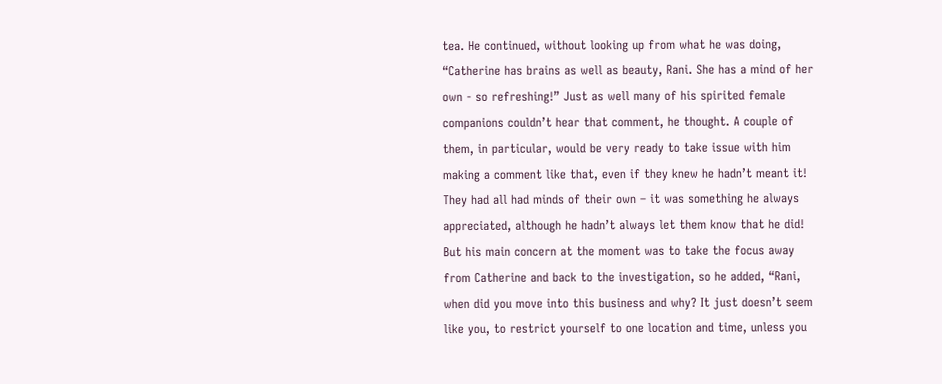tea. He continued, without looking up from what he was doing, “Catherine has brains as well as beauty, Rani. She has a mind of her own - so refreshing!” Just as well many of his spirited female companions couldn’t hear that comment, he thought. A couple of them, in particular, would be very ready to take issue with him making a comment like that, even if they knew he hadn’t meant it! They had all had minds of their own – it was something he always appreciated, although he hadn’t always let them know that he did! But his main concern at the moment was to take the focus away from Catherine and back to the investigation, so he added, “Rani, when did you move into this business and why? It just doesn’t seem like you, to restrict yourself to one location and time, unless you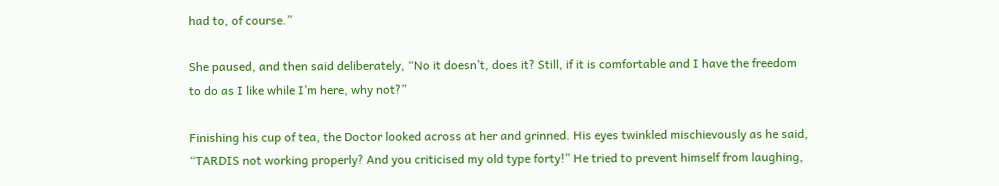had to, of course.”

She paused, and then said deliberately, “No it doesn’t, does it? Still, if it is comfortable and I have the freedom to do as I like while I’m here, why not?”

Finishing his cup of tea, the Doctor looked across at her and grinned. His eyes twinkled mischievously as he said, “TARDIS not working properly? And you criticised my old type forty!” He tried to prevent himself from laughing,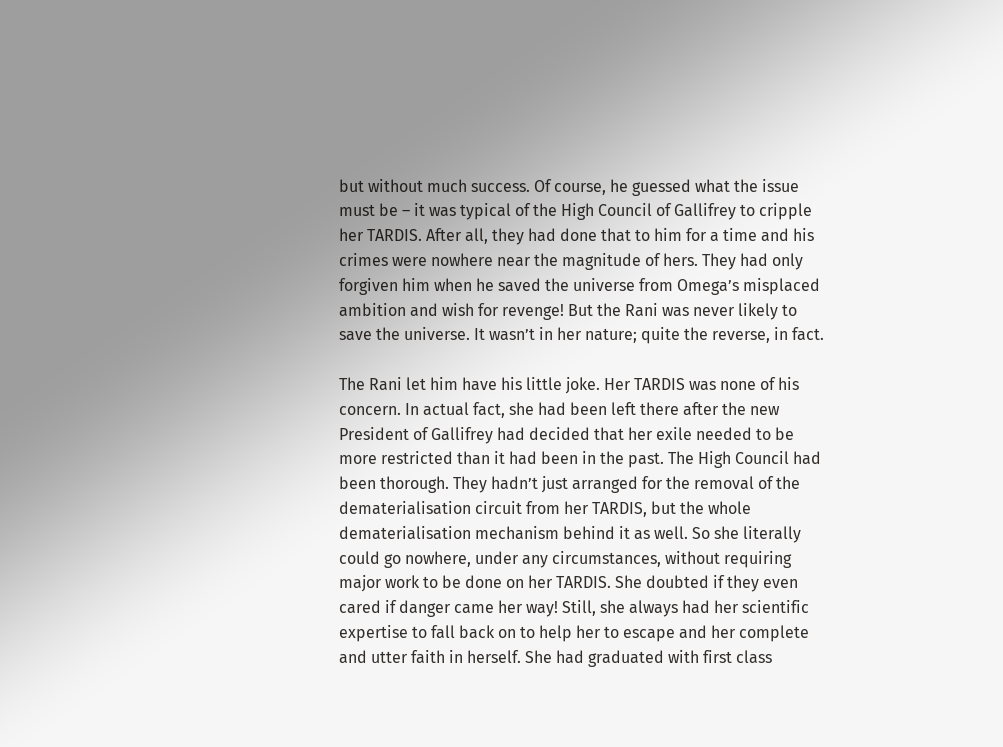but without much success. Of course, he guessed what the issue must be – it was typical of the High Council of Gallifrey to cripple her TARDIS. After all, they had done that to him for a time and his crimes were nowhere near the magnitude of hers. They had only forgiven him when he saved the universe from Omega’s misplaced ambition and wish for revenge! But the Rani was never likely to save the universe. It wasn’t in her nature; quite the reverse, in fact.

The Rani let him have his little joke. Her TARDIS was none of his concern. In actual fact, she had been left there after the new President of Gallifrey had decided that her exile needed to be more restricted than it had been in the past. The High Council had been thorough. They hadn’t just arranged for the removal of the dematerialisation circuit from her TARDIS, but the whole dematerialisation mechanism behind it as well. So she literally could go nowhere, under any circumstances, without requiring major work to be done on her TARDIS. She doubted if they even cared if danger came her way! Still, she always had her scientific expertise to fall back on to help her to escape and her complete and utter faith in herself. She had graduated with first class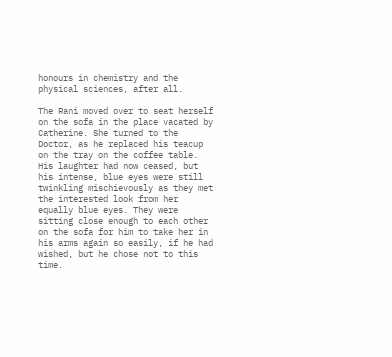honours in chemistry and the physical sciences, after all.

The Rani moved over to seat herself on the sofa in the place vacated by Catherine. She turned to the Doctor, as he replaced his teacup on the tray on the coffee table. His laughter had now ceased, but his intense, blue eyes were still twinkling mischievously as they met the interested look from her equally blue eyes. They were sitting close enough to each other on the sofa for him to take her in his arms again so easily, if he had wished, but he chose not to this time.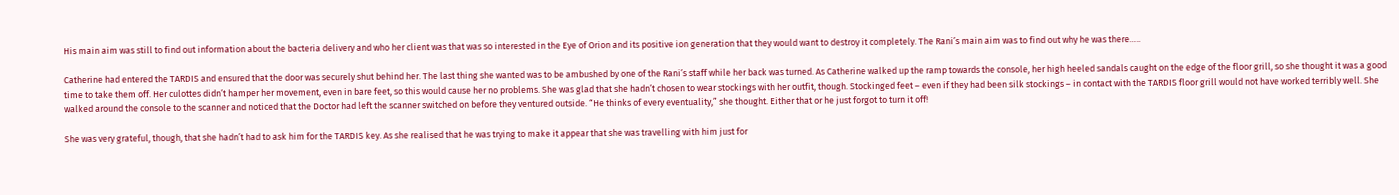His main aim was still to find out information about the bacteria delivery and who her client was that was so interested in the Eye of Orion and its positive ion generation that they would want to destroy it completely. The Rani’s main aim was to find out why he was there…..

Catherine had entered the TARDIS and ensured that the door was securely shut behind her. The last thing she wanted was to be ambushed by one of the Rani’s staff while her back was turned. As Catherine walked up the ramp towards the console, her high heeled sandals caught on the edge of the floor grill, so she thought it was a good time to take them off. Her culottes didn’t hamper her movement, even in bare feet, so this would cause her no problems. She was glad that she hadn’t chosen to wear stockings with her outfit, though. Stockinged feet – even if they had been silk stockings – in contact with the TARDIS floor grill would not have worked terribly well. She walked around the console to the scanner and noticed that the Doctor had left the scanner switched on before they ventured outside. “He thinks of every eventuality,” she thought. Either that or he just forgot to turn it off!

She was very grateful, though, that she hadn’t had to ask him for the TARDIS key. As she realised that he was trying to make it appear that she was travelling with him just for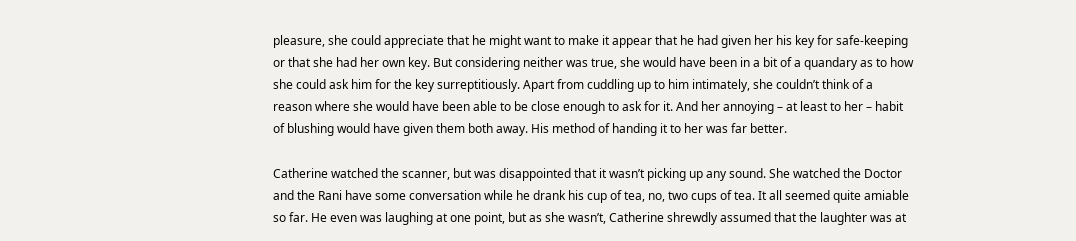pleasure, she could appreciate that he might want to make it appear that he had given her his key for safe-keeping or that she had her own key. But considering neither was true, she would have been in a bit of a quandary as to how she could ask him for the key surreptitiously. Apart from cuddling up to him intimately, she couldn’t think of a reason where she would have been able to be close enough to ask for it. And her annoying – at least to her – habit of blushing would have given them both away. His method of handing it to her was far better.

Catherine watched the scanner, but was disappointed that it wasn’t picking up any sound. She watched the Doctor and the Rani have some conversation while he drank his cup of tea, no, two cups of tea. It all seemed quite amiable so far. He even was laughing at one point, but as she wasn’t, Catherine shrewdly assumed that the laughter was at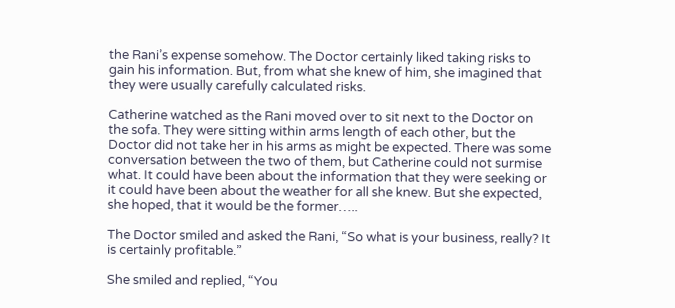the Rani’s expense somehow. The Doctor certainly liked taking risks to gain his information. But, from what she knew of him, she imagined that they were usually carefully calculated risks.

Catherine watched as the Rani moved over to sit next to the Doctor on the sofa. They were sitting within arms length of each other, but the Doctor did not take her in his arms as might be expected. There was some conversation between the two of them, but Catherine could not surmise what. It could have been about the information that they were seeking or it could have been about the weather for all she knew. But she expected, she hoped, that it would be the former…..

The Doctor smiled and asked the Rani, “So what is your business, really? It is certainly profitable.”

She smiled and replied, “You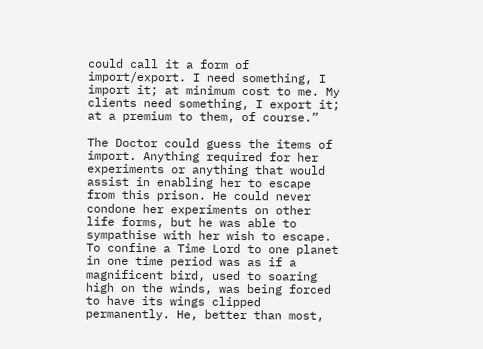could call it a form of import/export. I need something, I import it; at minimum cost to me. My clients need something, I export it; at a premium to them, of course.”

The Doctor could guess the items of import. Anything required for her experiments or anything that would assist in enabling her to escape from this prison. He could never condone her experiments on other life forms, but he was able to sympathise with her wish to escape. To confine a Time Lord to one planet in one time period was as if a magnificent bird, used to soaring high on the winds, was being forced to have its wings clipped permanently. He, better than most,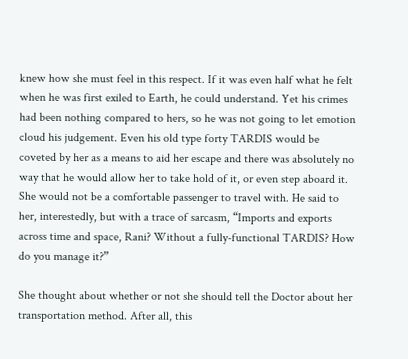knew how she must feel in this respect. If it was even half what he felt when he was first exiled to Earth, he could understand. Yet his crimes had been nothing compared to hers, so he was not going to let emotion cloud his judgement. Even his old type forty TARDIS would be coveted by her as a means to aid her escape and there was absolutely no way that he would allow her to take hold of it, or even step aboard it. She would not be a comfortable passenger to travel with. He said to her, interestedly, but with a trace of sarcasm, “Imports and exports across time and space, Rani? Without a fully-functional TARDIS? How do you manage it?”

She thought about whether or not she should tell the Doctor about her transportation method. After all, this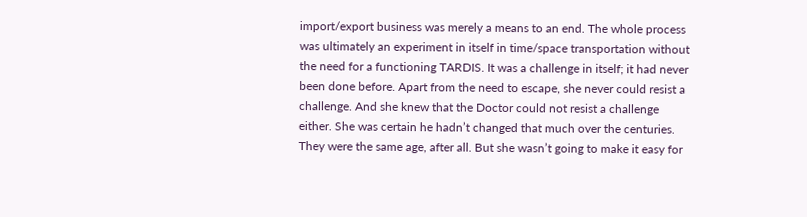import/export business was merely a means to an end. The whole process was ultimately an experiment in itself in time/space transportation without the need for a functioning TARDIS. It was a challenge in itself; it had never been done before. Apart from the need to escape, she never could resist a challenge. And she knew that the Doctor could not resist a challenge either. She was certain he hadn’t changed that much over the centuries. They were the same age, after all. But she wasn’t going to make it easy for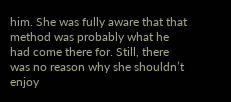him. She was fully aware that that method was probably what he had come there for. Still, there was no reason why she shouldn’t enjoy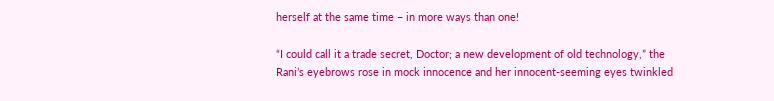herself at the same time – in more ways than one!

“I could call it a trade secret, Doctor; a new development of old technology,” the Rani’s eyebrows rose in mock innocence and her innocent-seeming eyes twinkled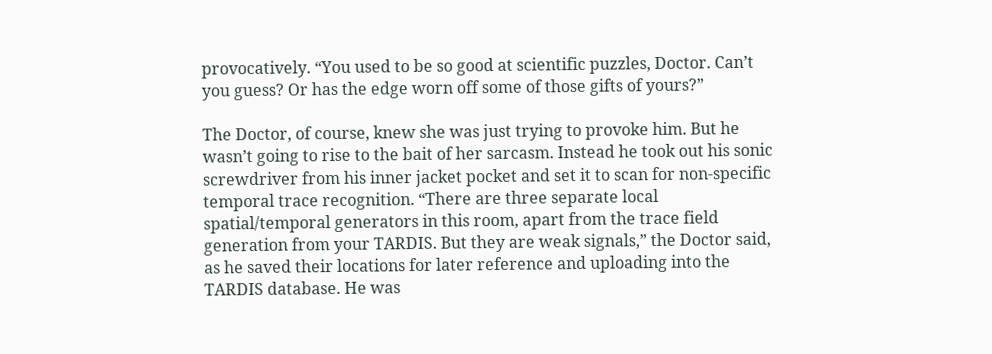provocatively. “You used to be so good at scientific puzzles, Doctor. Can’t you guess? Or has the edge worn off some of those gifts of yours?”

The Doctor, of course, knew she was just trying to provoke him. But he wasn’t going to rise to the bait of her sarcasm. Instead he took out his sonic screwdriver from his inner jacket pocket and set it to scan for non-specific temporal trace recognition. “There are three separate local spatial/temporal generators in this room, apart from the trace field generation from your TARDIS. But they are weak signals,” the Doctor said, as he saved their locations for later reference and uploading into the TARDIS database. He was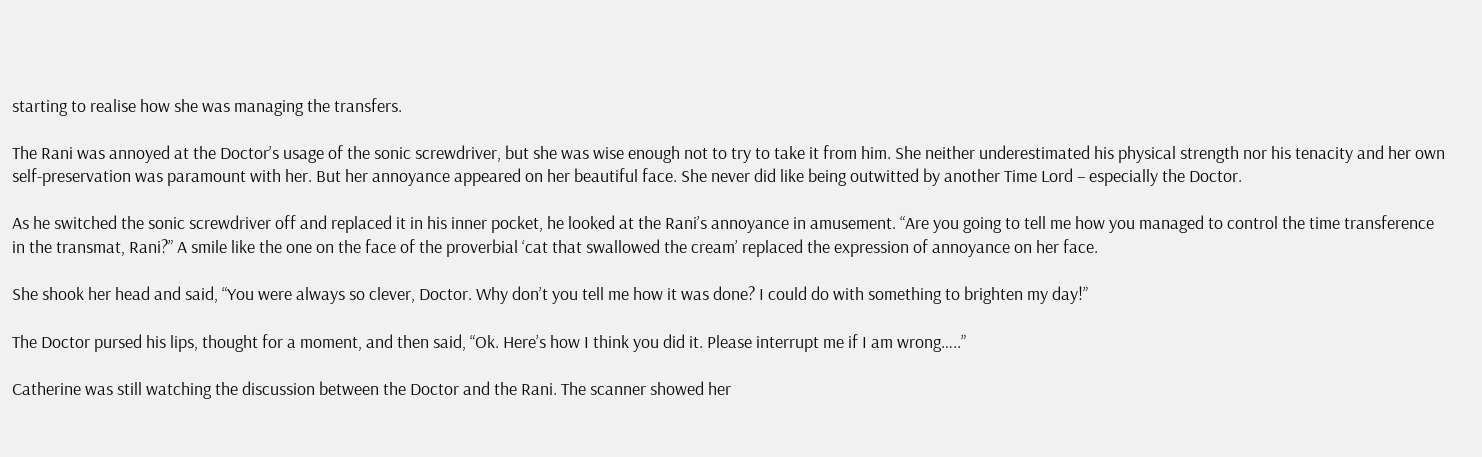starting to realise how she was managing the transfers.

The Rani was annoyed at the Doctor’s usage of the sonic screwdriver, but she was wise enough not to try to take it from him. She neither underestimated his physical strength nor his tenacity and her own self-preservation was paramount with her. But her annoyance appeared on her beautiful face. She never did like being outwitted by another Time Lord – especially the Doctor.

As he switched the sonic screwdriver off and replaced it in his inner pocket, he looked at the Rani’s annoyance in amusement. “Are you going to tell me how you managed to control the time transference in the transmat, Rani?” A smile like the one on the face of the proverbial ‘cat that swallowed the cream’ replaced the expression of annoyance on her face.

She shook her head and said, “You were always so clever, Doctor. Why don’t you tell me how it was done? I could do with something to brighten my day!”

The Doctor pursed his lips, thought for a moment, and then said, “Ok. Here’s how I think you did it. Please interrupt me if I am wrong…..”

Catherine was still watching the discussion between the Doctor and the Rani. The scanner showed her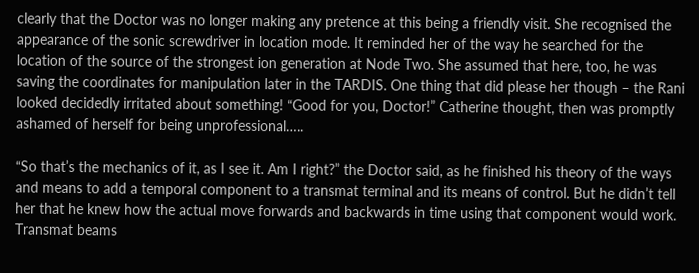clearly that the Doctor was no longer making any pretence at this being a friendly visit. She recognised the appearance of the sonic screwdriver in location mode. It reminded her of the way he searched for the location of the source of the strongest ion generation at Node Two. She assumed that here, too, he was saving the coordinates for manipulation later in the TARDIS. One thing that did please her though – the Rani looked decidedly irritated about something! “Good for you, Doctor!” Catherine thought, then was promptly ashamed of herself for being unprofessional…..

“So that’s the mechanics of it, as I see it. Am I right?” the Doctor said, as he finished his theory of the ways and means to add a temporal component to a transmat terminal and its means of control. But he didn’t tell her that he knew how the actual move forwards and backwards in time using that component would work. Transmat beams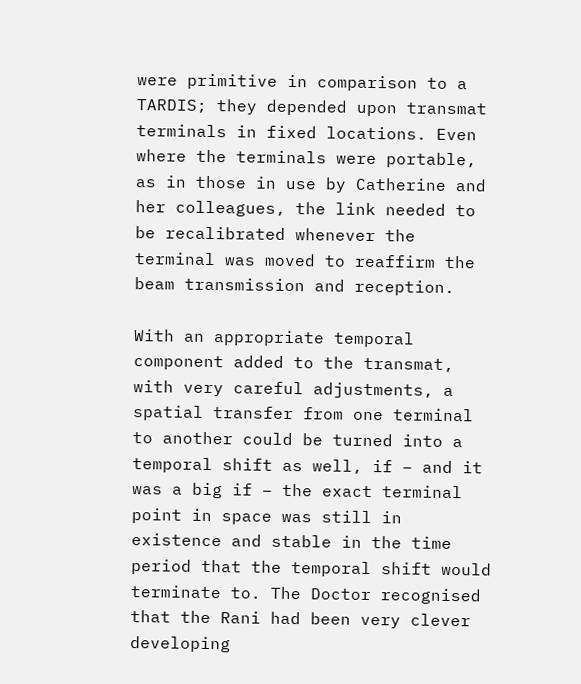were primitive in comparison to a TARDIS; they depended upon transmat terminals in fixed locations. Even where the terminals were portable, as in those in use by Catherine and her colleagues, the link needed to be recalibrated whenever the terminal was moved to reaffirm the beam transmission and reception.

With an appropriate temporal component added to the transmat, with very careful adjustments, a spatial transfer from one terminal to another could be turned into a temporal shift as well, if – and it was a big if – the exact terminal point in space was still in existence and stable in the time period that the temporal shift would terminate to. The Doctor recognised that the Rani had been very clever developing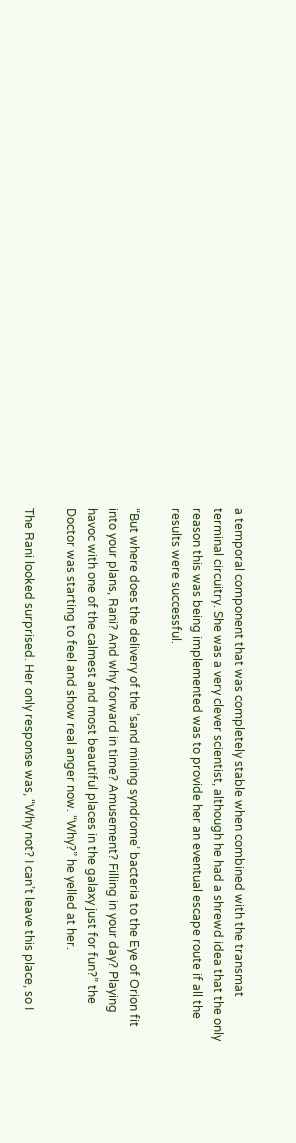a temporal component that was completely stable when combined with the transmat terminal circuitry. She was a very clever scientist, although he had a shrewd idea that the only reason this was being implemented was to provide her an eventual escape route if all the results were successful.

“But where does the delivery of the ‘sand mining syndrome’ bacteria to the Eye of Orion fit into your plans, Rani? And why forward in time? Amusement? Filling in your day? Playing havoc with one of the calmest and most beautiful places in the galaxy just for fun?” the Doctor was starting to feel and show real anger now. “Why?” he yelled at her.

The Rani looked surprised. Her only response was, “Why not? I can’t leave this place, so I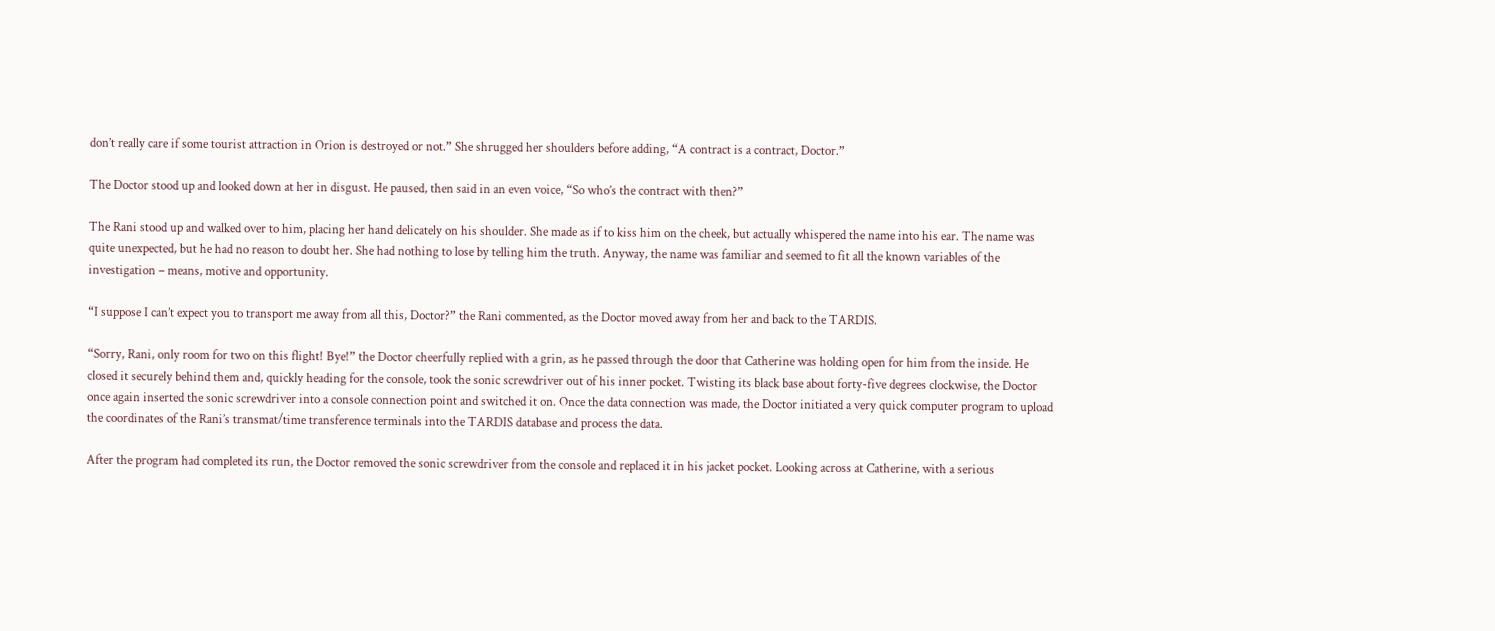don’t really care if some tourist attraction in Orion is destroyed or not.” She shrugged her shoulders before adding, “A contract is a contract, Doctor.”

The Doctor stood up and looked down at her in disgust. He paused, then said in an even voice, “So who’s the contract with then?”

The Rani stood up and walked over to him, placing her hand delicately on his shoulder. She made as if to kiss him on the cheek, but actually whispered the name into his ear. The name was quite unexpected, but he had no reason to doubt her. She had nothing to lose by telling him the truth. Anyway, the name was familiar and seemed to fit all the known variables of the investigation – means, motive and opportunity.

“I suppose I can’t expect you to transport me away from all this, Doctor?” the Rani commented, as the Doctor moved away from her and back to the TARDIS.

“Sorry, Rani, only room for two on this flight! Bye!” the Doctor cheerfully replied with a grin, as he passed through the door that Catherine was holding open for him from the inside. He closed it securely behind them and, quickly heading for the console, took the sonic screwdriver out of his inner pocket. Twisting its black base about forty-five degrees clockwise, the Doctor once again inserted the sonic screwdriver into a console connection point and switched it on. Once the data connection was made, the Doctor initiated a very quick computer program to upload the coordinates of the Rani’s transmat/time transference terminals into the TARDIS database and process the data.

After the program had completed its run, the Doctor removed the sonic screwdriver from the console and replaced it in his jacket pocket. Looking across at Catherine, with a serious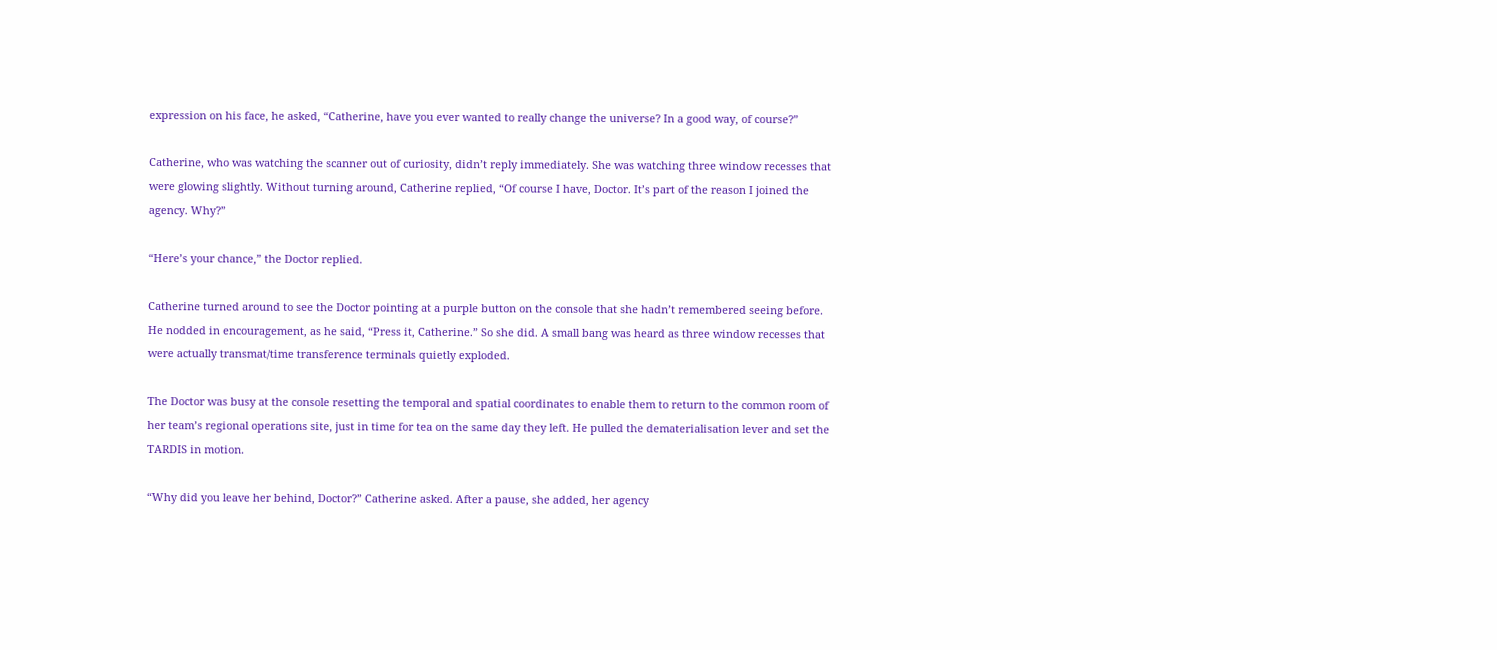expression on his face, he asked, “Catherine, have you ever wanted to really change the universe? In a good way, of course?”

Catherine, who was watching the scanner out of curiosity, didn’t reply immediately. She was watching three window recesses that were glowing slightly. Without turning around, Catherine replied, “Of course I have, Doctor. It’s part of the reason I joined the agency. Why?”

“Here’s your chance,” the Doctor replied.

Catherine turned around to see the Doctor pointing at a purple button on the console that she hadn’t remembered seeing before. He nodded in encouragement, as he said, “Press it, Catherine.” So she did. A small bang was heard as three window recesses that were actually transmat/time transference terminals quietly exploded.

The Doctor was busy at the console resetting the temporal and spatial coordinates to enable them to return to the common room of her team’s regional operations site, just in time for tea on the same day they left. He pulled the dematerialisation lever and set the TARDIS in motion.

“Why did you leave her behind, Doctor?” Catherine asked. After a pause, she added, her agency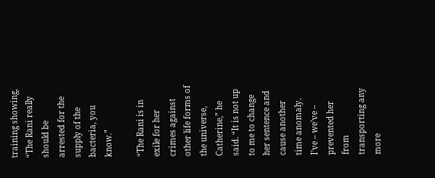training showing, “The Rani really should be arrested for the supply of the bacteria, you know.”

“The Rani is in exile for her crimes against other life forms of the universe, Catherine,” he said. “It is not up to me to change her sentence and cause another time anomaly. I’ve – we’ve – prevented her from transporting any more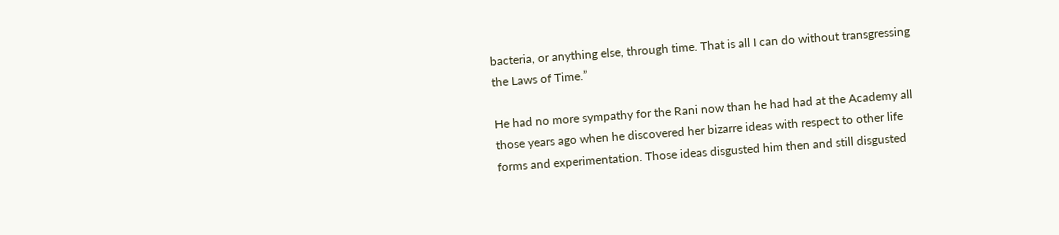bacteria, or anything else, through time. That is all I can do without transgressing the Laws of Time.”

He had no more sympathy for the Rani now than he had had at the Academy all those years ago when he discovered her bizarre ideas with respect to other life forms and experimentation. Those ideas disgusted him then and still disgusted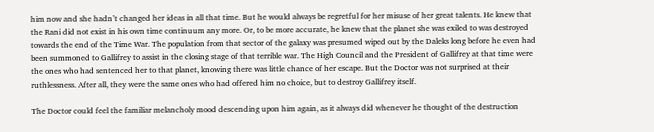him now and she hadn’t changed her ideas in all that time. But he would always be regretful for her misuse of her great talents. He knew that the Rani did not exist in his own time continuum any more. Or, to be more accurate, he knew that the planet she was exiled to was destroyed towards the end of the Time War. The population from that sector of the galaxy was presumed wiped out by the Daleks long before he even had been summoned to Gallifrey to assist in the closing stage of that terrible war. The High Council and the President of Gallifrey at that time were the ones who had sentenced her to that planet, knowing there was little chance of her escape. But the Doctor was not surprised at their ruthlessness. After all, they were the same ones who had offered him no choice, but to destroy Gallifrey itself.

The Doctor could feel the familiar melancholy mood descending upon him again, as it always did whenever he thought of the destruction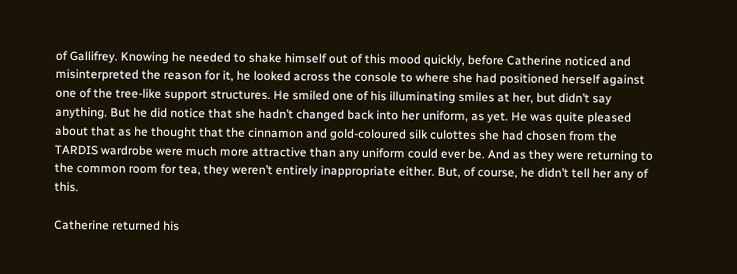of Gallifrey. Knowing he needed to shake himself out of this mood quickly, before Catherine noticed and misinterpreted the reason for it, he looked across the console to where she had positioned herself against one of the tree-like support structures. He smiled one of his illuminating smiles at her, but didn’t say anything. But he did notice that she hadn’t changed back into her uniform, as yet. He was quite pleased about that as he thought that the cinnamon and gold-coloured silk culottes she had chosen from the TARDIS wardrobe were much more attractive than any uniform could ever be. And as they were returning to the common room for tea, they weren’t entirely inappropriate either. But, of course, he didn’t tell her any of this.

Catherine returned his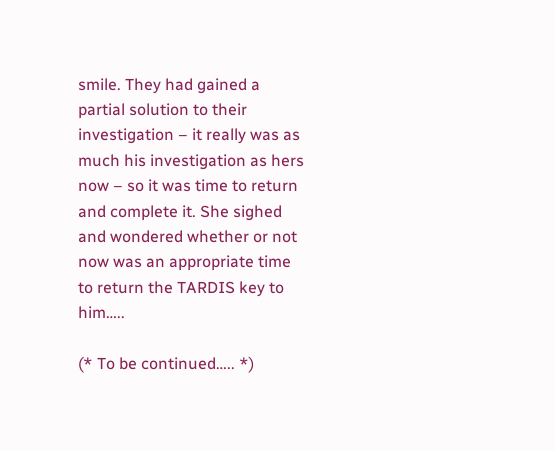smile. They had gained a partial solution to their investigation – it really was as much his investigation as hers now – so it was time to return and complete it. She sighed and wondered whether or not now was an appropriate time to return the TARDIS key to him…..

(* To be continued….. *)